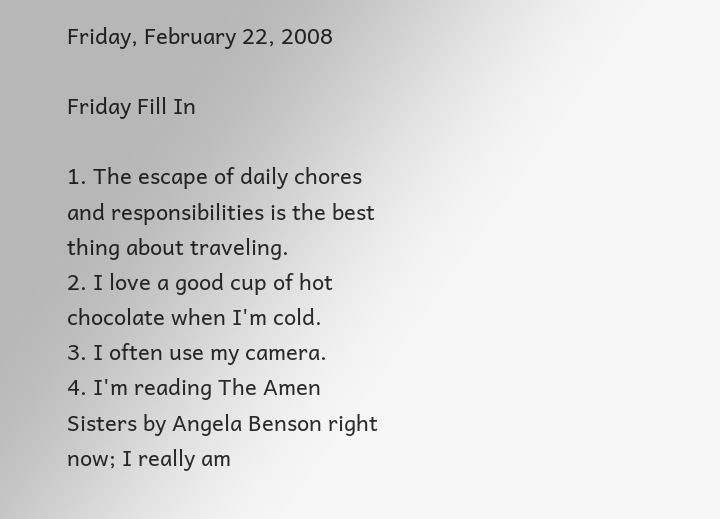Friday, February 22, 2008

Friday Fill In

1. The escape of daily chores and responsibilities is the best thing about traveling.
2. I love a good cup of hot chocolate when I'm cold.
3. I often use my camera.
4. I'm reading The Amen Sisters by Angela Benson right now; I really am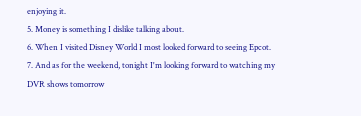enjoying it.
5. Money is something I dislike talking about.
6. When I visited Disney World I most looked forward to seeing Epcot.
7. And as for the weekend, tonight I'm looking forward to watching my DVR shows tomorrow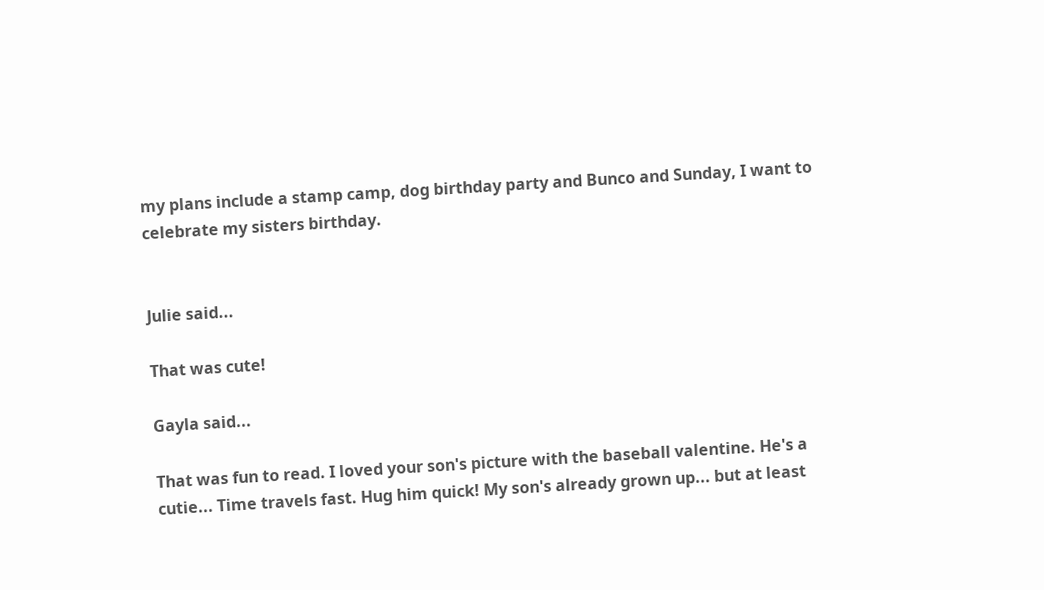my plans include a stamp camp, dog birthday party and Bunco and Sunday, I want to celebrate my sisters birthday.


Julie said...

That was cute!

Gayla said...

That was fun to read. I loved your son's picture with the baseball valentine. He's a cutie... Time travels fast. Hug him quick! My son's already grown up... but at least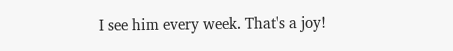I see him every week. That's a joy!